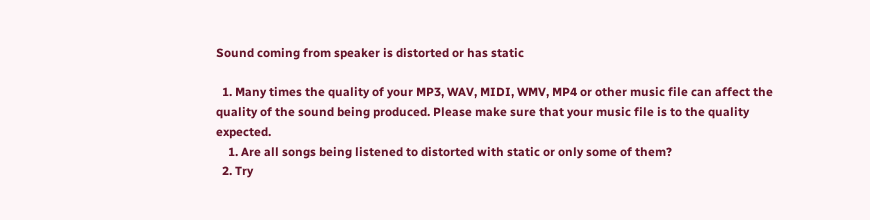Sound coming from speaker is distorted or has static

  1. Many times the quality of your MP3, WAV, MIDI, WMV, MP4 or other music file can affect the quality of the sound being produced. Please make sure that your music file is to the quality expected.
    1. Are all songs being listened to distorted with static or only some of them?
  2. Try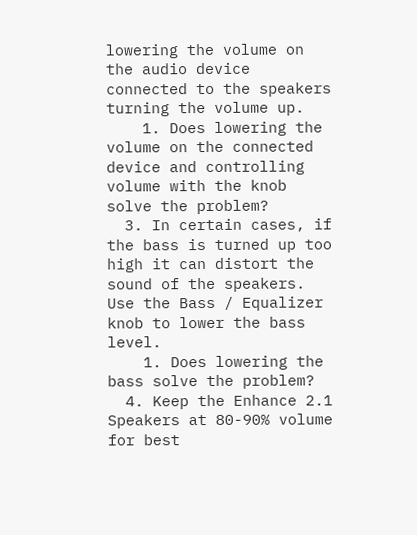lowering the volume on the audio device connected to the speakers turning the volume up.
    1. Does lowering the volume on the connected device and controlling volume with the knob solve the problem?
  3. In certain cases, if the bass is turned up too high it can distort the sound of the speakers. Use the Bass / Equalizer knob to lower the bass level.
    1. Does lowering the bass solve the problem?
  4. Keep the Enhance 2.1 Speakers at 80-90% volume for best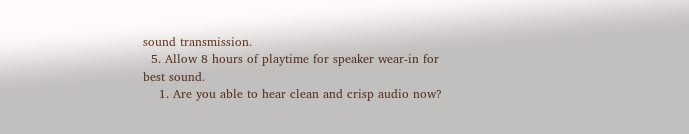sound transmission.
  5. Allow 8 hours of playtime for speaker wear-in for best sound.
    1. Are you able to hear clean and crisp audio now?